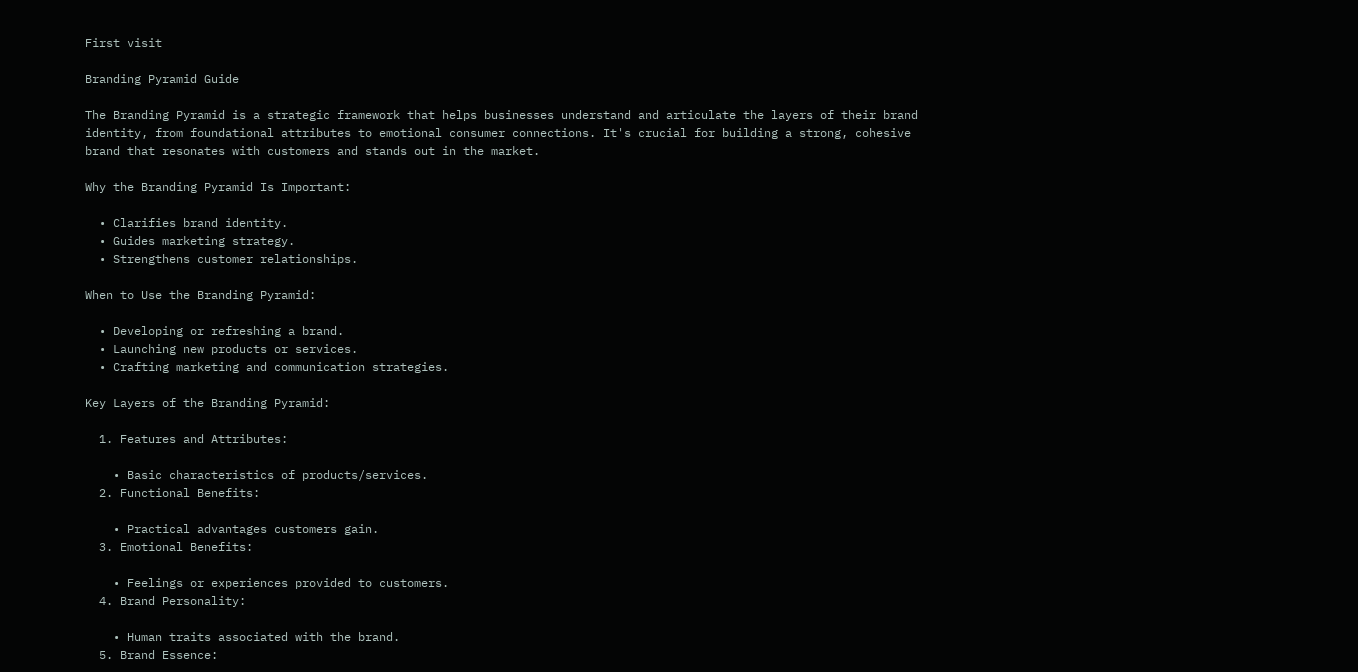First visit

Branding Pyramid Guide

The Branding Pyramid is a strategic framework that helps businesses understand and articulate the layers of their brand identity, from foundational attributes to emotional consumer connections. It's crucial for building a strong, cohesive brand that resonates with customers and stands out in the market.

Why the Branding Pyramid Is Important:

  • Clarifies brand identity.
  • Guides marketing strategy.
  • Strengthens customer relationships.

When to Use the Branding Pyramid:

  • Developing or refreshing a brand.
  • Launching new products or services.
  • Crafting marketing and communication strategies.

Key Layers of the Branding Pyramid:

  1. Features and Attributes:

    • Basic characteristics of products/services.
  2. Functional Benefits:

    • Practical advantages customers gain.
  3. Emotional Benefits:

    • Feelings or experiences provided to customers.
  4. Brand Personality:

    • Human traits associated with the brand.
  5. Brand Essence: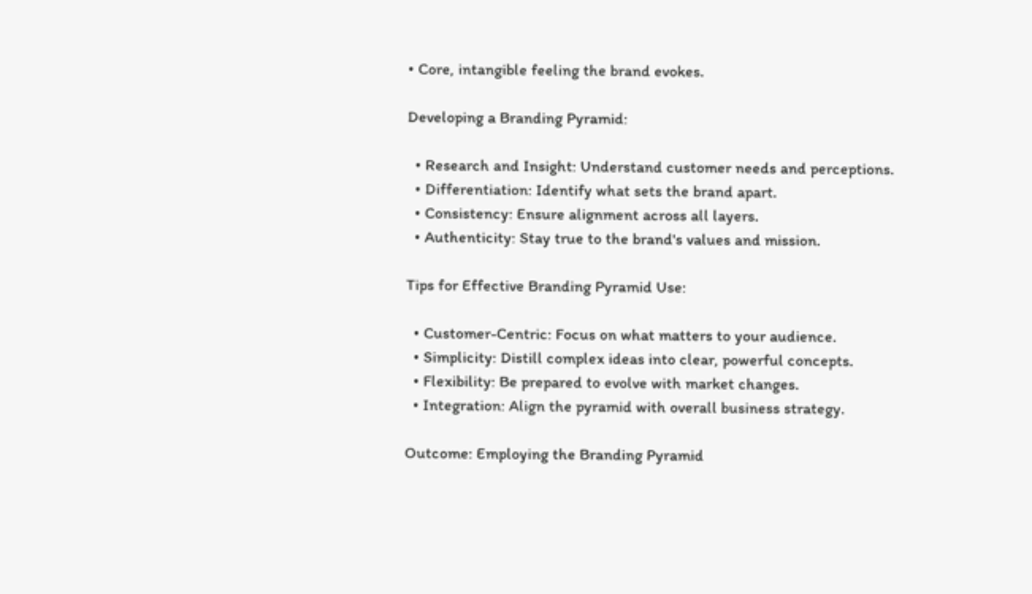• Core, intangible feeling the brand evokes.

Developing a Branding Pyramid:

  • Research and Insight: Understand customer needs and perceptions.
  • Differentiation: Identify what sets the brand apart.
  • Consistency: Ensure alignment across all layers.
  • Authenticity: Stay true to the brand's values and mission.

Tips for Effective Branding Pyramid Use:

  • Customer-Centric: Focus on what matters to your audience.
  • Simplicity: Distill complex ideas into clear, powerful concepts.
  • Flexibility: Be prepared to evolve with market changes.
  • Integration: Align the pyramid with overall business strategy.

Outcome: Employing the Branding Pyramid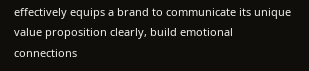effectively equips a brand to communicate its unique value proposition clearly, build emotional connections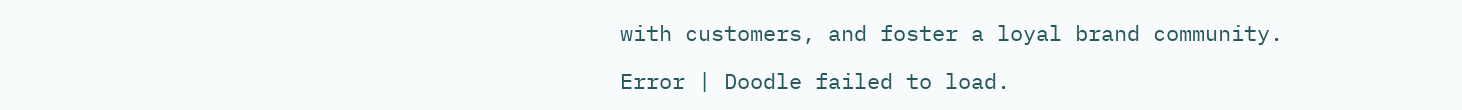with customers, and foster a loyal brand community.

Error | Doodle failed to load.